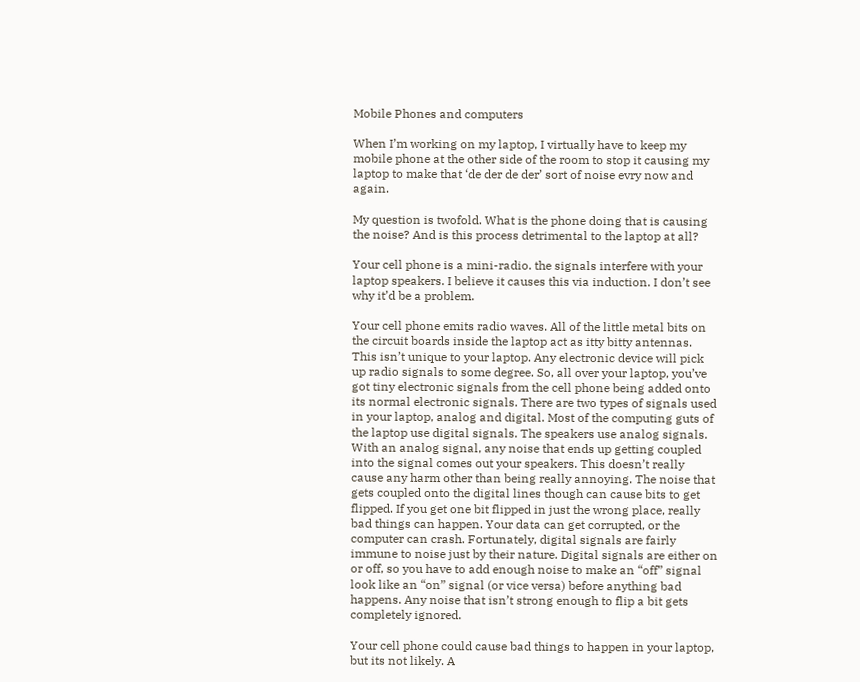Mobile Phones and computers

When I’m working on my laptop, I virtually have to keep my mobile phone at the other side of the room to stop it causing my laptop to make that ‘de der de der’ sort of noise evry now and again.

My question is twofold. What is the phone doing that is causing the noise? And is this process detrimental to the laptop at all?

Your cell phone is a mini-radio. the signals interfere with your laptop speakers. I believe it causes this via induction. I don’t see why it’d be a problem.

Your cell phone emits radio waves. All of the little metal bits on the circuit boards inside the laptop act as itty bitty antennas. This isn’t unique to your laptop. Any electronic device will pick up radio signals to some degree. So, all over your laptop, you’ve got tiny electronic signals from the cell phone being added onto its normal electronic signals. There are two types of signals used in your laptop, analog and digital. Most of the computing guts of the laptop use digital signals. The speakers use analog signals. With an analog signal, any noise that ends up getting coupled into the signal comes out your speakers. This doesn’t really cause any harm other than being really annoying. The noise that gets coupled onto the digital lines though can cause bits to get flipped. If you get one bit flipped in just the wrong place, really bad things can happen. Your data can get corrupted, or the computer can crash. Fortunately, digital signals are fairly immune to noise just by their nature. Digital signals are either on or off, so you have to add enough noise to make an “off” signal look like an “on” signal (or vice versa) before anything bad happens. Any noise that isn’t strong enough to flip a bit gets completely ignored.

Your cell phone could cause bad things to happen in your laptop, but its not likely. A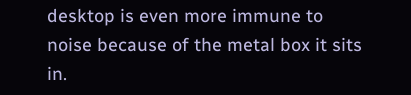desktop is even more immune to noise because of the metal box it sits in.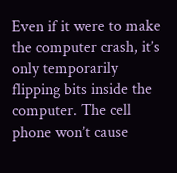Even if it were to make the computer crash, it’s only temporarily flipping bits inside the computer. The cell phone won’t cause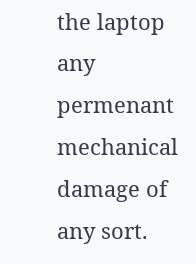the laptop any permenant mechanical damage of any sort.